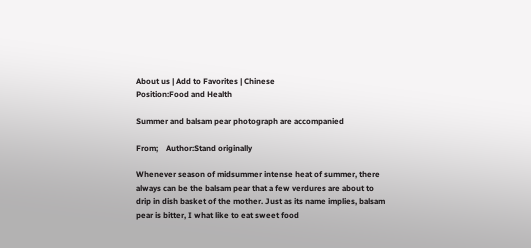About us | Add to Favorites | Chinese
Position:Food and Health

Summer and balsam pear photograph are accompanied

From;    Author:Stand originally

Whenever season of midsummer intense heat of summer, there always can be the balsam pear that a few verdures are about to drip in dish basket of the mother. Just as its name implies, balsam pear is bitter, I what like to eat sweet food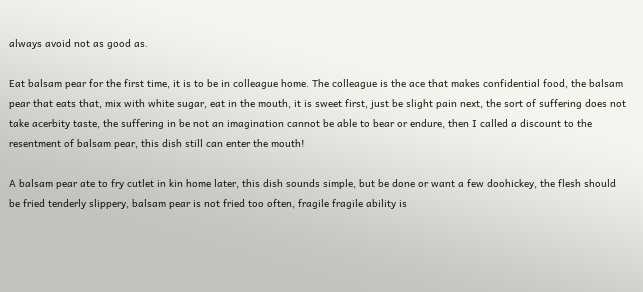always avoid not as good as.

Eat balsam pear for the first time, it is to be in colleague home. The colleague is the ace that makes confidential food, the balsam pear that eats that, mix with white sugar, eat in the mouth, it is sweet first, just be slight pain next, the sort of suffering does not take acerbity taste, the suffering in be not an imagination cannot be able to bear or endure, then I called a discount to the resentment of balsam pear, this dish still can enter the mouth!

A balsam pear ate to fry cutlet in kin home later, this dish sounds simple, but be done or want a few doohickey, the flesh should be fried tenderly slippery, balsam pear is not fried too often, fragile fragile ability is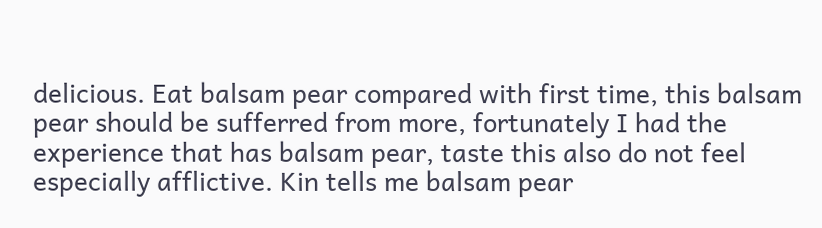delicious. Eat balsam pear compared with first time, this balsam pear should be sufferred from more, fortunately I had the experience that has balsam pear, taste this also do not feel especially afflictive. Kin tells me balsam pear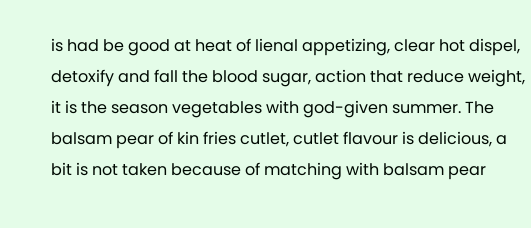is had be good at heat of lienal appetizing, clear hot dispel, detoxify and fall the blood sugar, action that reduce weight, it is the season vegetables with god-given summer. The balsam pear of kin fries cutlet, cutlet flavour is delicious, a bit is not taken because of matching with balsam pear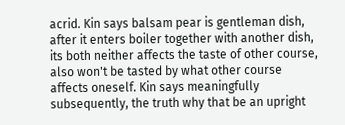acrid. Kin says balsam pear is gentleman dish, after it enters boiler together with another dish, its both neither affects the taste of other course, also won't be tasted by what other course affects oneself. Kin says meaningfully subsequently, the truth why that be an upright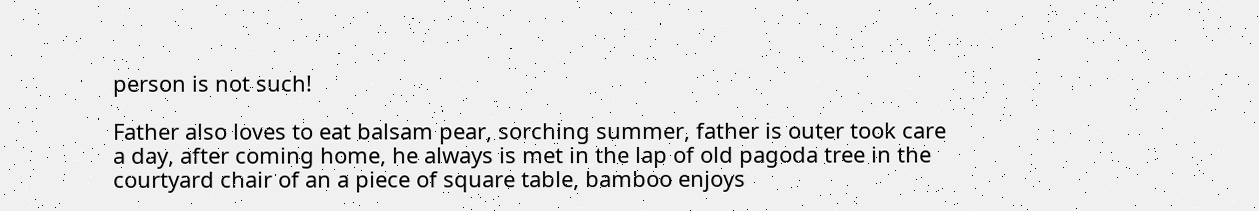person is not such!

Father also loves to eat balsam pear, sorching summer, father is outer took care a day, after coming home, he always is met in the lap of old pagoda tree in the courtyard chair of an a piece of square table, bamboo enjoys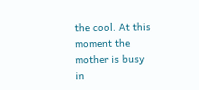the cool. At this moment the mother is busy in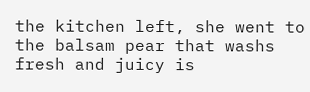the kitchen left, she went to the balsam pear that washs fresh and juicy is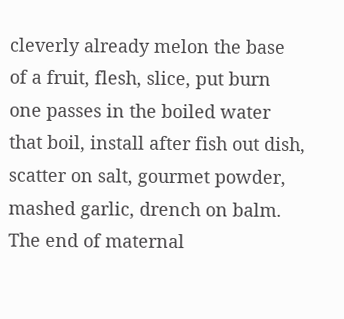cleverly already melon the base of a fruit, flesh, slice, put burn one passes in the boiled water that boil, install after fish out dish, scatter on salt, gourmet powder, mashed garlic, drench on balm. The end of maternal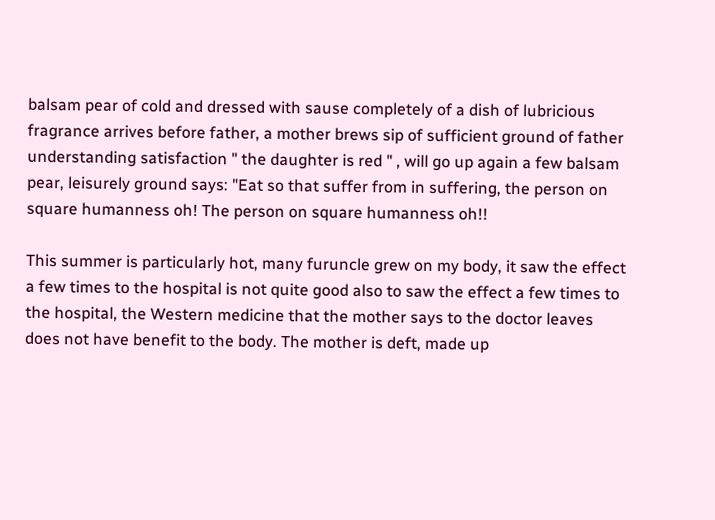balsam pear of cold and dressed with sause completely of a dish of lubricious fragrance arrives before father, a mother brews sip of sufficient ground of father understanding satisfaction " the daughter is red " , will go up again a few balsam pear, leisurely ground says: "Eat so that suffer from in suffering, the person on square humanness oh! The person on square humanness oh!!

This summer is particularly hot, many furuncle grew on my body, it saw the effect a few times to the hospital is not quite good also to saw the effect a few times to the hospital, the Western medicine that the mother says to the doctor leaves does not have benefit to the body. The mother is deft, made up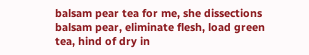balsam pear tea for me, she dissections balsam pear, eliminate flesh, load green tea, hind of dry in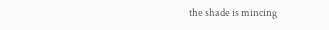the shade is mincing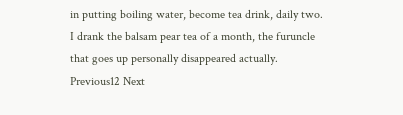in putting boiling water, become tea drink, daily two. I drank the balsam pear tea of a month, the furuncle that goes up personally disappeared actually.
Previous12 Next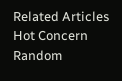Related Articles
Hot Concern
Random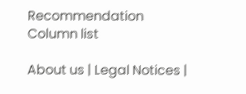Recommendation
Column list

About us | Legal Notices |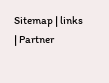Sitemap | links | Partner